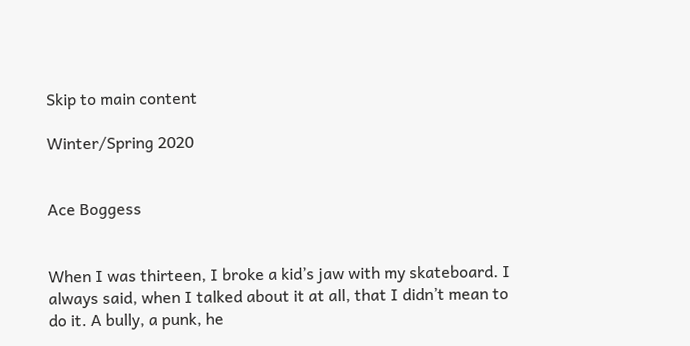Skip to main content

Winter/Spring 2020


Ace Boggess


When I was thirteen, I broke a kid’s jaw with my skateboard. I always said, when I talked about it at all, that I didn’t mean to do it. A bully, a punk, he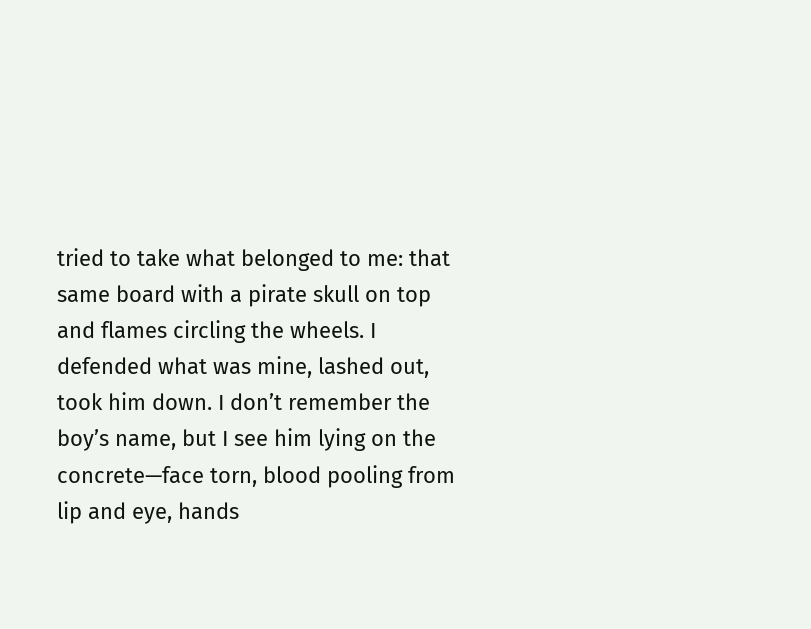tried to take what belonged to me: that same board with a pirate skull on top and flames circling the wheels. I defended what was mine, lashed out, took him down. I don’t remember the boy’s name, but I see him lying on the concrete—face torn, blood pooling from lip and eye, hands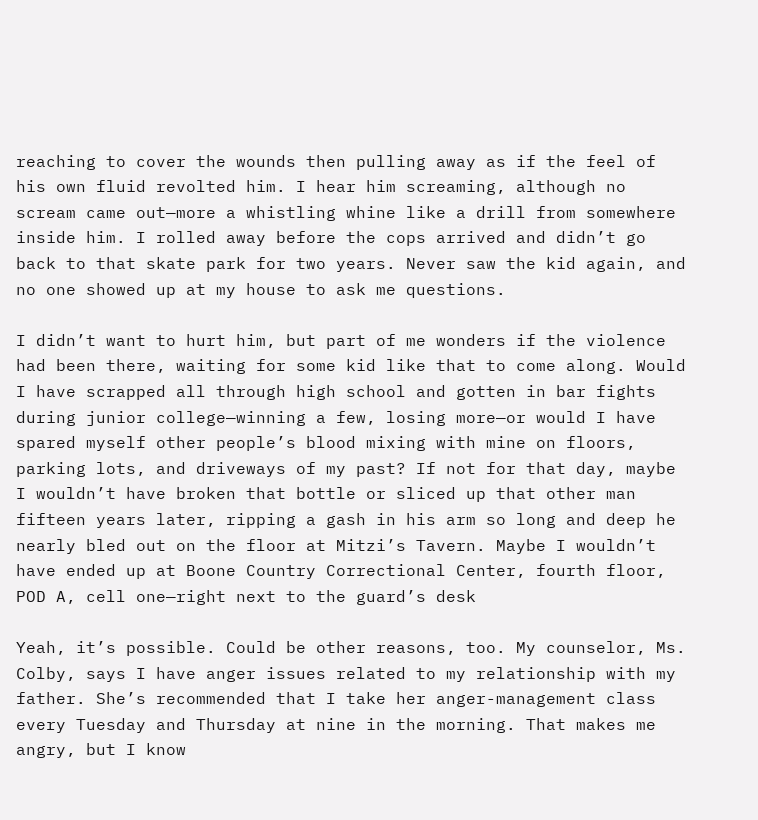reaching to cover the wounds then pulling away as if the feel of his own fluid revolted him. I hear him screaming, although no scream came out—more a whistling whine like a drill from somewhere inside him. I rolled away before the cops arrived and didn’t go back to that skate park for two years. Never saw the kid again, and no one showed up at my house to ask me questions.

I didn’t want to hurt him, but part of me wonders if the violence had been there, waiting for some kid like that to come along. Would I have scrapped all through high school and gotten in bar fights during junior college—winning a few, losing more—or would I have spared myself other people’s blood mixing with mine on floors, parking lots, and driveways of my past? If not for that day, maybe I wouldn’t have broken that bottle or sliced up that other man fifteen years later, ripping a gash in his arm so long and deep he nearly bled out on the floor at Mitzi’s Tavern. Maybe I wouldn’t have ended up at Boone Country Correctional Center, fourth floor, POD A, cell one—right next to the guard’s desk

Yeah, it’s possible. Could be other reasons, too. My counselor, Ms. Colby, says I have anger issues related to my relationship with my father. She’s recommended that I take her anger-management class every Tuesday and Thursday at nine in the morning. That makes me angry, but I know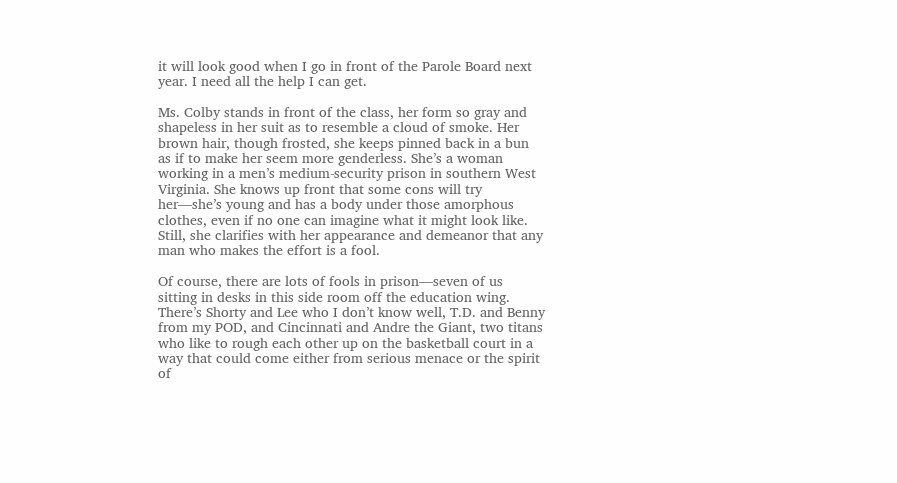it will look good when I go in front of the Parole Board next year. I need all the help I can get.

Ms. Colby stands in front of the class, her form so gray and shapeless in her suit as to resemble a cloud of smoke. Her brown hair, though frosted, she keeps pinned back in a bun as if to make her seem more genderless. She’s a woman working in a men’s medium-security prison in southern West Virginia. She knows up front that some cons will try her—she’s young and has a body under those amorphous clothes, even if no one can imagine what it might look like. Still, she clarifies with her appearance and demeanor that any man who makes the effort is a fool.

Of course, there are lots of fools in prison—seven of us sitting in desks in this side room off the education wing. There’s Shorty and Lee who I don’t know well, T.D. and Benny from my POD, and Cincinnati and Andre the Giant, two titans who like to rough each other up on the basketball court in a way that could come either from serious menace or the spirit of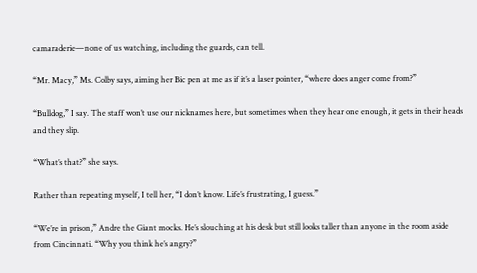camaraderie—none of us watching, including the guards, can tell.

“Mr. Macy,” Ms. Colby says, aiming her Bic pen at me as if it’s a laser pointer, “where does anger come from?”

“Bulldog,” I say. The staff won’t use our nicknames here, but sometimes when they hear one enough, it gets in their heads and they slip.

“What’s that?” she says.

Rather than repeating myself, I tell her, “I don’t know. Life’s frustrating, I guess.”

“We’re in prison,” Andre the Giant mocks. He’s slouching at his desk but still looks taller than anyone in the room aside from Cincinnati. “Why you think he’s angry?”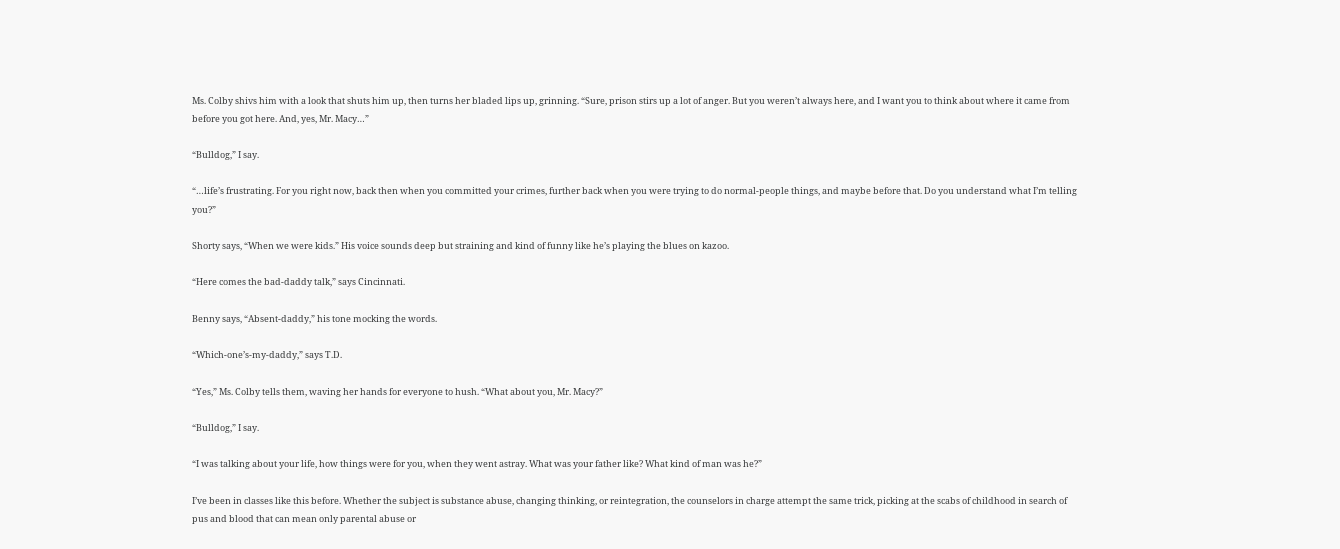Ms. Colby shivs him with a look that shuts him up, then turns her bladed lips up, grinning. “Sure, prison stirs up a lot of anger. But you weren’t always here, and I want you to think about where it came from before you got here. And, yes, Mr. Macy…”

“Bulldog,” I say.

“…life’s frustrating. For you right now, back then when you committed your crimes, further back when you were trying to do normal-people things, and maybe before that. Do you understand what I’m telling you?”

Shorty says, “When we were kids.” His voice sounds deep but straining and kind of funny like he’s playing the blues on kazoo.

“Here comes the bad-daddy talk,” says Cincinnati.

Benny says, “Absent-daddy,” his tone mocking the words.

“Which-one’s-my-daddy,” says T.D.

“Yes,” Ms. Colby tells them, waving her hands for everyone to hush. “What about you, Mr. Macy?”

“Bulldog,” I say.

“I was talking about your life, how things were for you, when they went astray. What was your father like? What kind of man was he?”

I’ve been in classes like this before. Whether the subject is substance abuse, changing thinking, or reintegration, the counselors in charge attempt the same trick, picking at the scabs of childhood in search of pus and blood that can mean only parental abuse or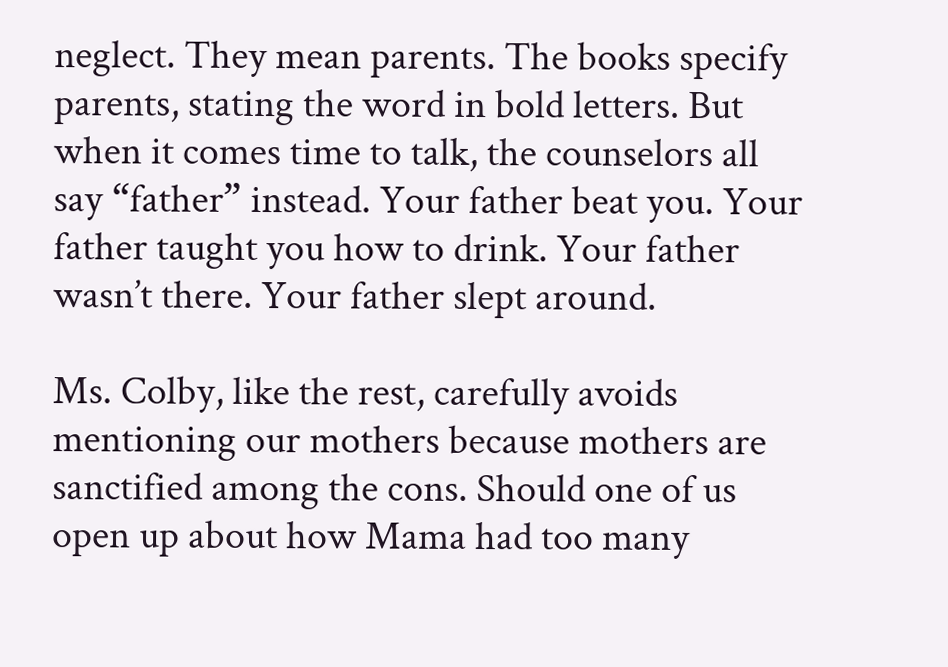neglect. They mean parents. The books specify parents, stating the word in bold letters. But when it comes time to talk, the counselors all say “father” instead. Your father beat you. Your father taught you how to drink. Your father wasn’t there. Your father slept around.

Ms. Colby, like the rest, carefully avoids mentioning our mothers because mothers are sanctified among the cons. Should one of us open up about how Mama had too many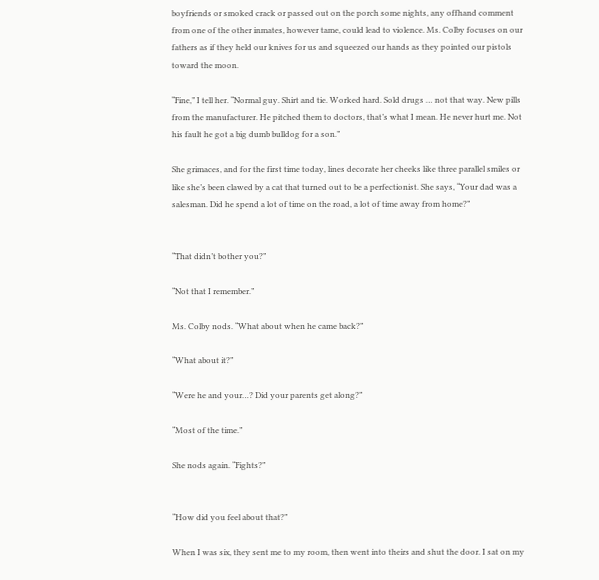boyfriends or smoked crack or passed out on the porch some nights, any offhand comment from one of the other inmates, however tame, could lead to violence. Ms. Colby focuses on our fathers as if they held our knives for us and squeezed our hands as they pointed our pistols toward the moon.

“Fine,” I tell her. “Normal guy. Shirt and tie. Worked hard. Sold drugs … not that way. New pills from the manufacturer. He pitched them to doctors, that’s what I mean. He never hurt me. Not his fault he got a big dumb bulldog for a son.”

She grimaces, and for the first time today, lines decorate her cheeks like three parallel smiles or like she’s been clawed by a cat that turned out to be a perfectionist. She says, “Your dad was a salesman. Did he spend a lot of time on the road, a lot of time away from home?”


“That didn’t bother you?”

“Not that I remember.”

Ms. Colby nods. “What about when he came back?”

“What about it?”

“Were he and your…? Did your parents get along?”

“Most of the time.”

She nods again. “Fights?”


“How did you feel about that?”

When I was six, they sent me to my room, then went into theirs and shut the door. I sat on my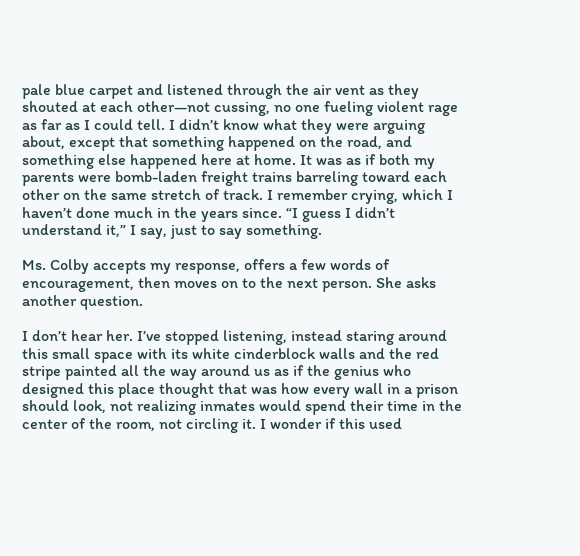pale blue carpet and listened through the air vent as they shouted at each other—not cussing, no one fueling violent rage as far as I could tell. I didn’t know what they were arguing about, except that something happened on the road, and something else happened here at home. It was as if both my parents were bomb-laden freight trains barreling toward each other on the same stretch of track. I remember crying, which I haven’t done much in the years since. “I guess I didn’t understand it,” I say, just to say something.

Ms. Colby accepts my response, offers a few words of encouragement, then moves on to the next person. She asks another question.

I don’t hear her. I’ve stopped listening, instead staring around this small space with its white cinderblock walls and the red stripe painted all the way around us as if the genius who designed this place thought that was how every wall in a prison should look, not realizing inmates would spend their time in the center of the room, not circling it. I wonder if this used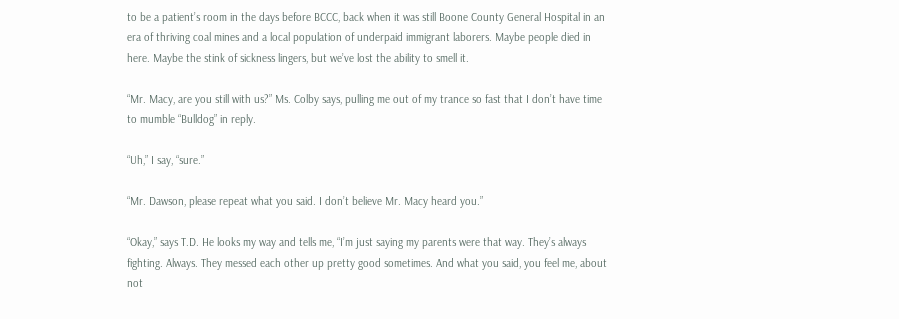to be a patient’s room in the days before BCCC, back when it was still Boone County General Hospital in an era of thriving coal mines and a local population of underpaid immigrant laborers. Maybe people died in here. Maybe the stink of sickness lingers, but we’ve lost the ability to smell it.

“Mr. Macy, are you still with us?” Ms. Colby says, pulling me out of my trance so fast that I don’t have time to mumble “Bulldog” in reply.

“Uh,” I say, “sure.”

“Mr. Dawson, please repeat what you said. I don’t believe Mr. Macy heard you.”

“Okay,” says T.D. He looks my way and tells me, “I’m just saying my parents were that way. They’s always fighting. Always. They messed each other up pretty good sometimes. And what you said, you feel me, about not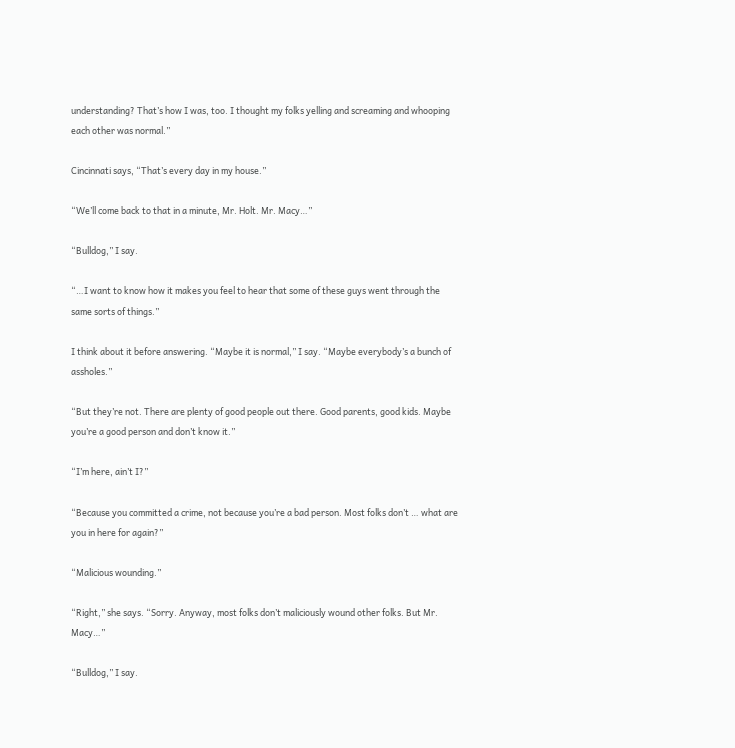understanding? That’s how I was, too. I thought my folks yelling and screaming and whooping each other was normal.”

Cincinnati says, “That’s every day in my house.”

“We’ll come back to that in a minute, Mr. Holt. Mr. Macy…”

“Bulldog,” I say.

“…I want to know how it makes you feel to hear that some of these guys went through the same sorts of things.”

I think about it before answering. “Maybe it is normal,” I say. “Maybe everybody’s a bunch of assholes.”

“But they’re not. There are plenty of good people out there. Good parents, good kids. Maybe you’re a good person and don’t know it.”

“I’m here, ain’t I?”

“Because you committed a crime, not because you’re a bad person. Most folks don’t … what are you in here for again?”

“Malicious wounding.”

“Right,” she says. “Sorry. Anyway, most folks don’t maliciously wound other folks. But Mr. Macy…”

“Bulldog,” I say.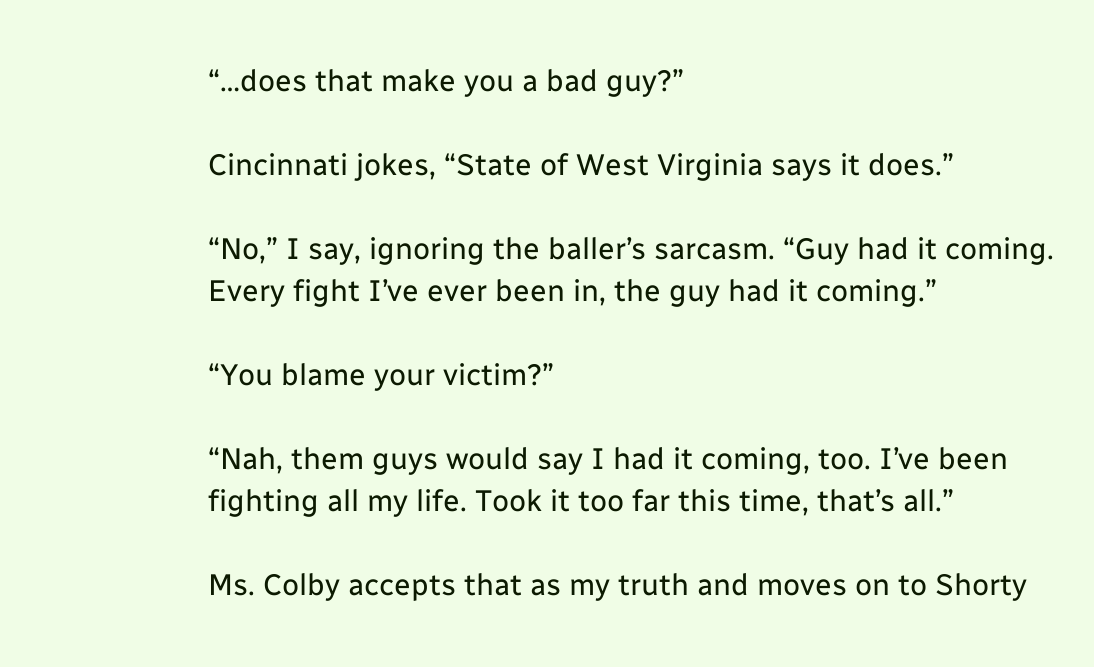“…does that make you a bad guy?”

Cincinnati jokes, “State of West Virginia says it does.”

“No,” I say, ignoring the baller’s sarcasm. “Guy had it coming. Every fight I’ve ever been in, the guy had it coming.”

“You blame your victim?”

“Nah, them guys would say I had it coming, too. I’ve been fighting all my life. Took it too far this time, that’s all.”

Ms. Colby accepts that as my truth and moves on to Shorty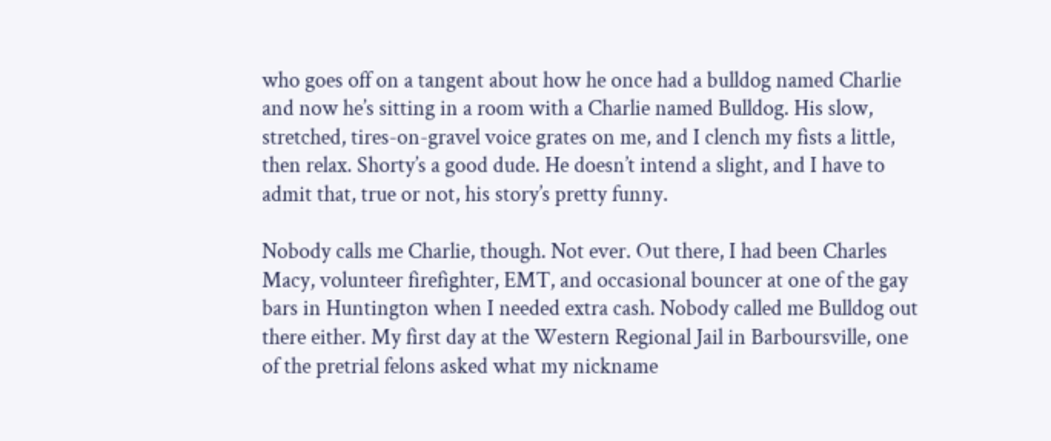who goes off on a tangent about how he once had a bulldog named Charlie and now he’s sitting in a room with a Charlie named Bulldog. His slow, stretched, tires-on-gravel voice grates on me, and I clench my fists a little, then relax. Shorty’s a good dude. He doesn’t intend a slight, and I have to admit that, true or not, his story’s pretty funny.

Nobody calls me Charlie, though. Not ever. Out there, I had been Charles Macy, volunteer firefighter, EMT, and occasional bouncer at one of the gay bars in Huntington when I needed extra cash. Nobody called me Bulldog out there either. My first day at the Western Regional Jail in Barboursville, one of the pretrial felons asked what my nickname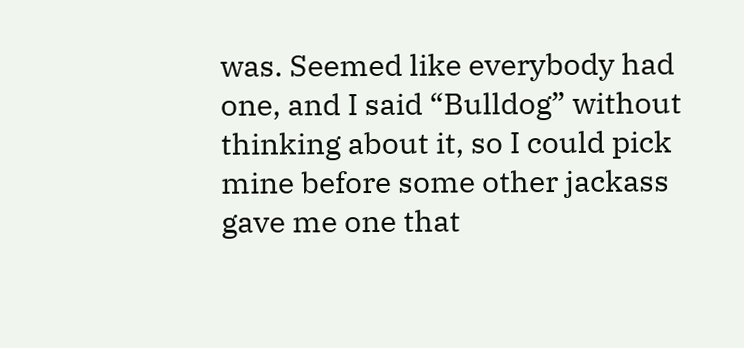was. Seemed like everybody had one, and I said “Bulldog” without thinking about it, so I could pick mine before some other jackass gave me one that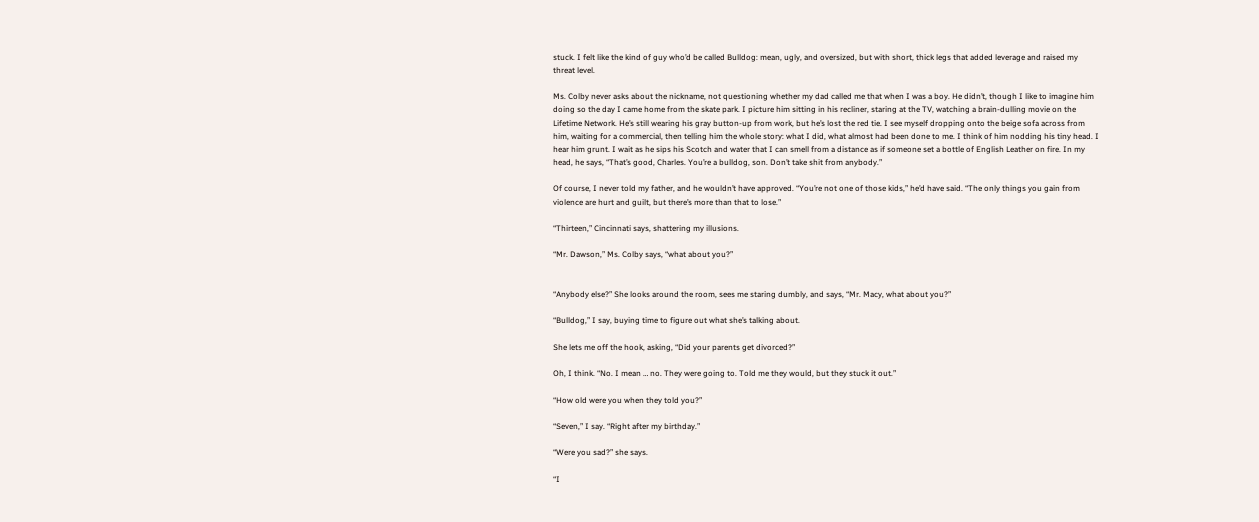stuck. I felt like the kind of guy who’d be called Bulldog: mean, ugly, and oversized, but with short, thick legs that added leverage and raised my threat level.

Ms. Colby never asks about the nickname, not questioning whether my dad called me that when I was a boy. He didn’t, though I like to imagine him doing so the day I came home from the skate park. I picture him sitting in his recliner, staring at the TV, watching a brain-dulling movie on the Lifetime Network. He’s still wearing his gray button-up from work, but he’s lost the red tie. I see myself dropping onto the beige sofa across from him, waiting for a commercial, then telling him the whole story: what I did, what almost had been done to me. I think of him nodding his tiny head. I hear him grunt. I wait as he sips his Scotch and water that I can smell from a distance as if someone set a bottle of English Leather on fire. In my head, he says, “That’s good, Charles. You’re a bulldog, son. Don’t take shit from anybody.”

Of course, I never told my father, and he wouldn’t have approved. “You’re not one of those kids,” he’d have said. “The only things you gain from violence are hurt and guilt, but there’s more than that to lose.”

“Thirteen,” Cincinnati says, shattering my illusions.

“Mr. Dawson,” Ms. Colby says, “what about you?”


“Anybody else?” She looks around the room, sees me staring dumbly, and says, “Mr. Macy, what about you?”

“Bulldog,” I say, buying time to figure out what she’s talking about.

She lets me off the hook, asking, “Did your parents get divorced?”

Oh, I think. “No. I mean … no. They were going to. Told me they would, but they stuck it out.”

“How old were you when they told you?”

“Seven,” I say. “Right after my birthday.”

“Were you sad?” she says.

“I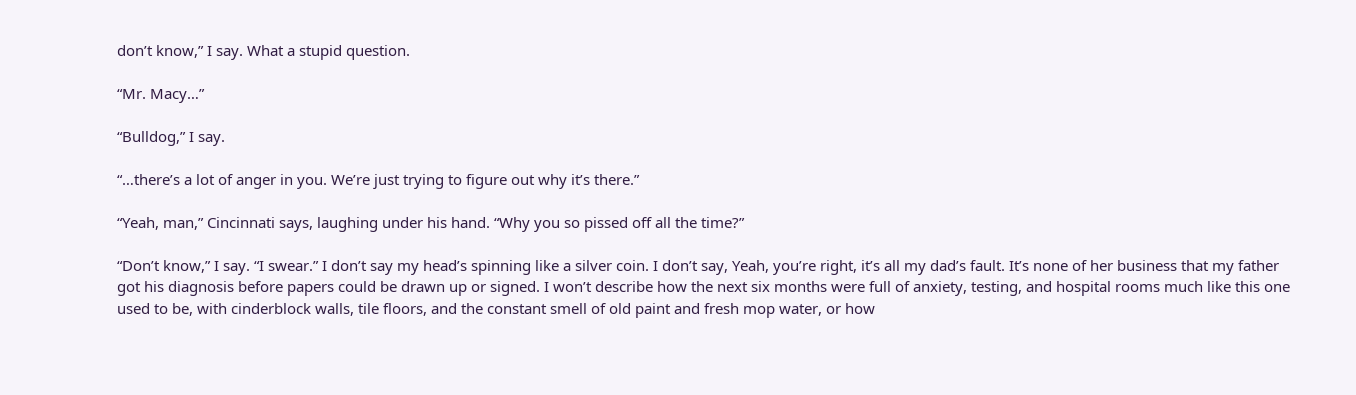don’t know,” I say. What a stupid question.

“Mr. Macy…”

“Bulldog,” I say.

“…there’s a lot of anger in you. We’re just trying to figure out why it’s there.”

“Yeah, man,” Cincinnati says, laughing under his hand. “Why you so pissed off all the time?”

“Don’t know,” I say. “I swear.” I don’t say my head’s spinning like a silver coin. I don’t say, Yeah, you’re right, it’s all my dad’s fault. It’s none of her business that my father got his diagnosis before papers could be drawn up or signed. I won’t describe how the next six months were full of anxiety, testing, and hospital rooms much like this one used to be, with cinderblock walls, tile floors, and the constant smell of old paint and fresh mop water, or how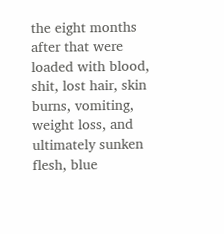the eight months after that were loaded with blood, shit, lost hair, skin burns, vomiting, weight loss, and ultimately sunken flesh, blue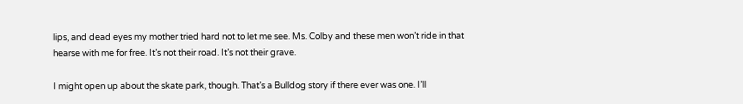lips, and dead eyes my mother tried hard not to let me see. Ms. Colby and these men won’t ride in that hearse with me for free. It’s not their road. It’s not their grave.

I might open up about the skate park, though. That’s a Bulldog story if there ever was one. I’ll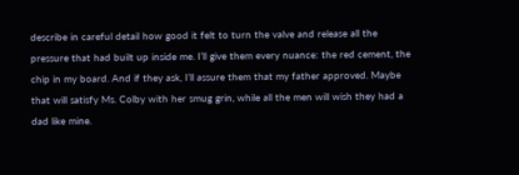describe in careful detail how good it felt to turn the valve and release all the pressure that had built up inside me. I’ll give them every nuance: the red cement, the chip in my board. And if they ask, I’ll assure them that my father approved. Maybe that will satisfy Ms. Colby with her smug grin, while all the men will wish they had a dad like mine.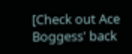[Check out Ace Boggess' back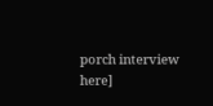porch interview here]